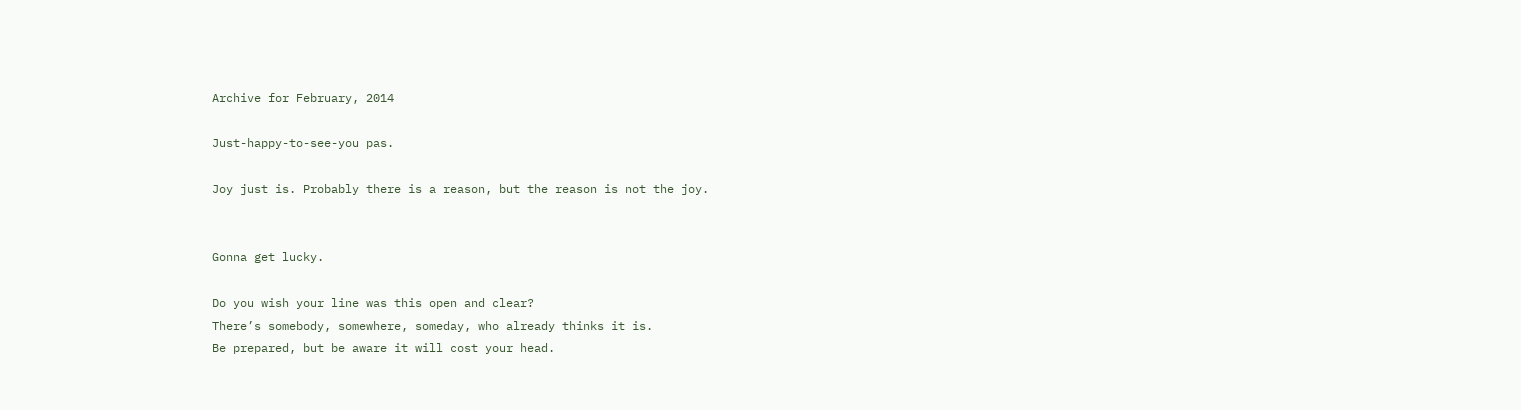Archive for February, 2014

Just-happy-to-see-you pas.

Joy just is. Probably there is a reason, but the reason is not the joy.


Gonna get lucky.

Do you wish your line was this open and clear?
There’s somebody, somewhere, someday, who already thinks it is.
Be prepared, but be aware it will cost your head.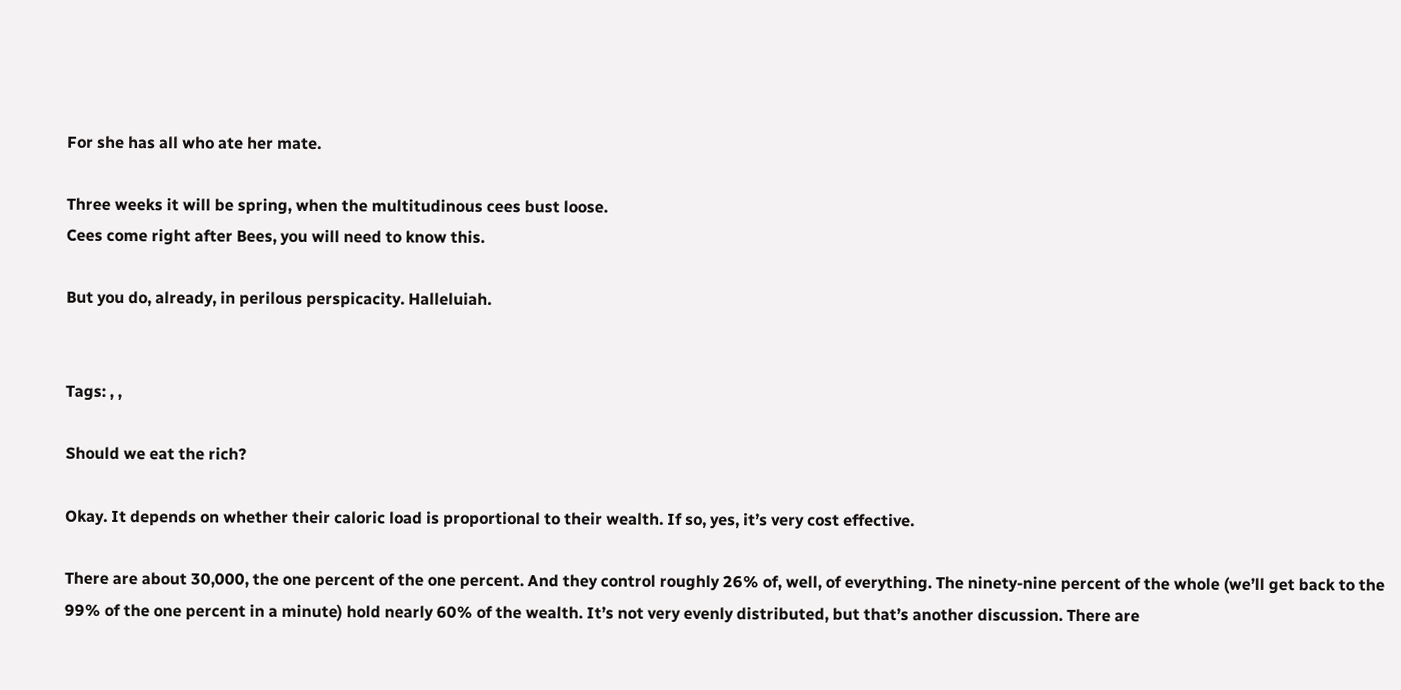For she has all who ate her mate.

Three weeks it will be spring, when the multitudinous cees bust loose.
Cees come right after Bees, you will need to know this.

But you do, already, in perilous perspicacity. Halleluiah.


Tags: , ,

Should we eat the rich?

Okay. It depends on whether their caloric load is proportional to their wealth. If so, yes, it’s very cost effective.

There are about 30,000, the one percent of the one percent. And they control roughly 26% of, well, of everything. The ninety-nine percent of the whole (we’ll get back to the 99% of the one percent in a minute) hold nearly 60% of the wealth. It’s not very evenly distributed, but that’s another discussion. There are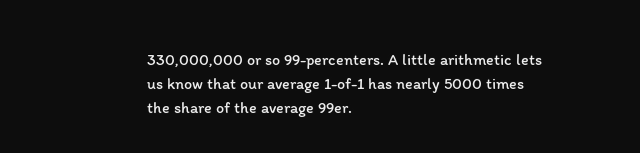330,000,000 or so 99-percenters. A little arithmetic lets us know that our average 1-of-1 has nearly 5000 times the share of the average 99er.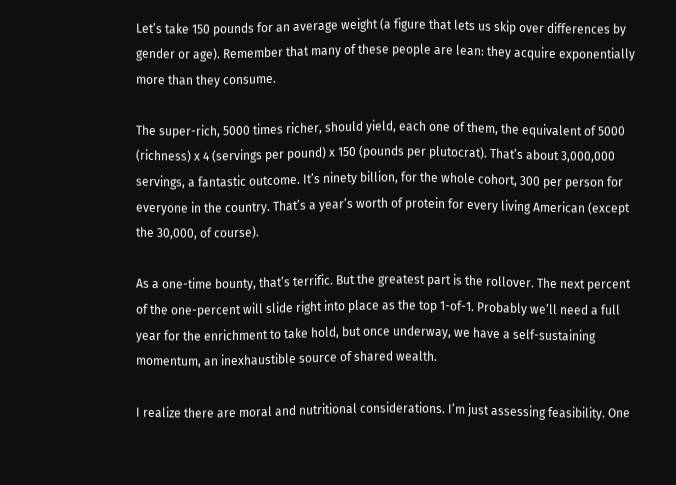Let’s take 150 pounds for an average weight (a figure that lets us skip over differences by gender or age). Remember that many of these people are lean: they acquire exponentially more than they consume.

The super-rich, 5000 times richer, should yield, each one of them, the equivalent of 5000 (richness) x 4 (servings per pound) x 150 (pounds per plutocrat). That’s about 3,000,000 servings, a fantastic outcome. It’s ninety billion, for the whole cohort, 300 per person for everyone in the country. That’s a year’s worth of protein for every living American (except the 30,000, of course).

As a one-time bounty, that’s terrific. But the greatest part is the rollover. The next percent of the one-percent will slide right into place as the top 1-of-1. Probably we’ll need a full year for the enrichment to take hold, but once underway, we have a self-sustaining momentum, an inexhaustible source of shared wealth.

I realize there are moral and nutritional considerations. I’m just assessing feasibility. One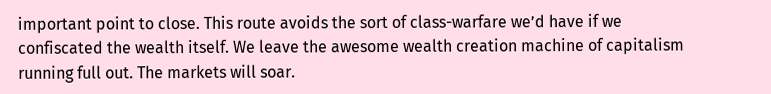important point to close. This route avoids the sort of class-warfare we’d have if we confiscated the wealth itself. We leave the awesome wealth creation machine of capitalism running full out. The markets will soar.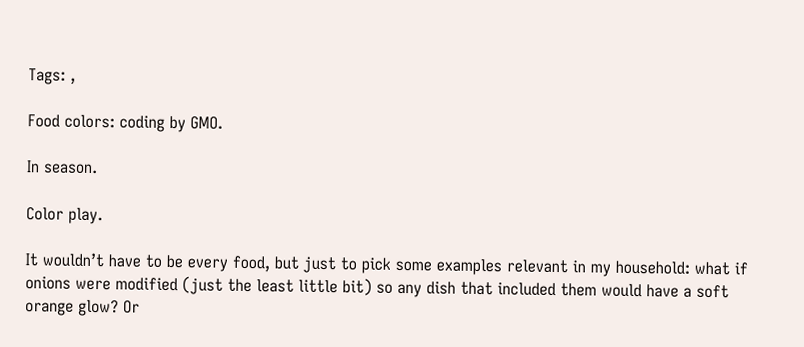Tags: ,

Food colors: coding by GMO.

In season.

Color play.

It wouldn’t have to be every food, but just to pick some examples relevant in my household: what if onions were modified (just the least little bit) so any dish that included them would have a soft orange glow? Or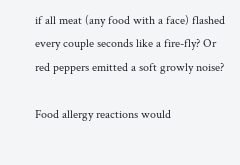if all meat (any food with a face) flashed every couple seconds like a fire-fly? Or red peppers emitted a soft growly noise?

Food allergy reactions would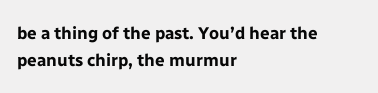be a thing of the past. You’d hear the peanuts chirp, the murmur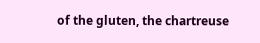of the gluten, the chartreuse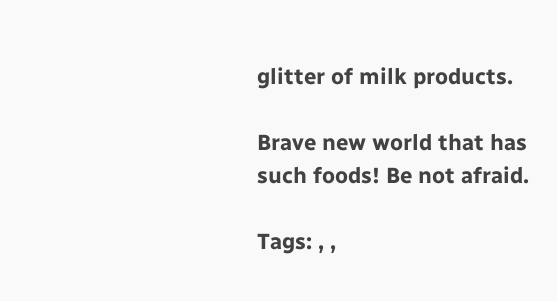glitter of milk products.

Brave new world that has such foods! Be not afraid.

Tags: , ,